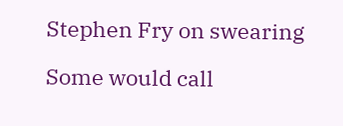Stephen Fry on swearing

Some would call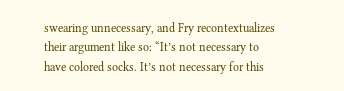swearing unnecessary, and Fry recontextualizes their argument like so: “It’s not necessary to have colored socks. It’s not necessary for this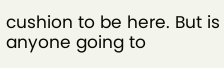cushion to be here. But is anyone going to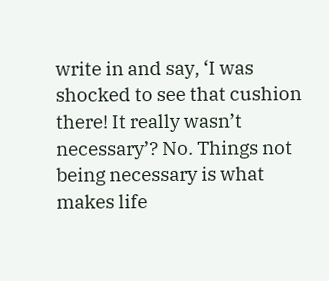write in and say, ‘I was shocked to see that cushion there! It really wasn’t necessary’? No. Things not being necessary is what makes life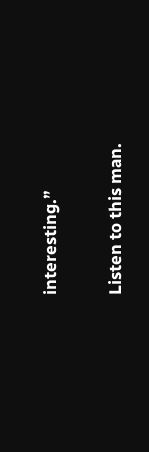interesting.”

Listen to this man.